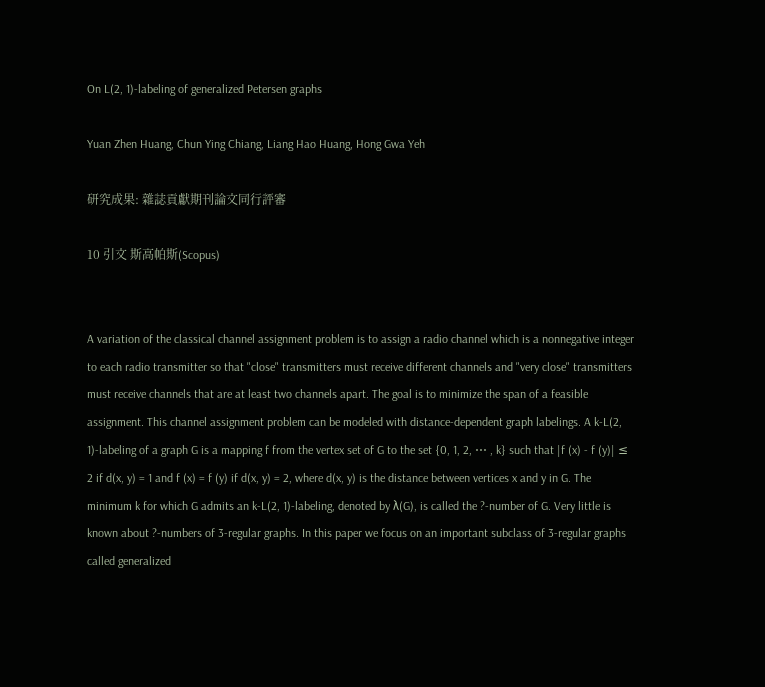On L(2, 1)-labeling of generalized Petersen graphs

Yuan Zhen Huang, Chun Ying Chiang, Liang Hao Huang, Hong Gwa Yeh

研究成果: 雜誌貢獻期刊論文同行評審

10 引文 斯高帕斯(Scopus)


A variation of the classical channel assignment problem is to assign a radio channel which is a nonnegative integer to each radio transmitter so that "close" transmitters must receive different channels and "very close" transmitters must receive channels that are at least two channels apart. The goal is to minimize the span of a feasible assignment. This channel assignment problem can be modeled with distance-dependent graph labelings. A k-L(2, 1)-labeling of a graph G is a mapping f from the vertex set of G to the set {0, 1, 2, ⋯ , k} such that |f (x) - f (y)| ≤ 2 if d(x, y) = 1 and f (x) = f (y) if d(x, y) = 2, where d(x, y) is the distance between vertices x and y in G. The minimum k for which G admits an k-L(2, 1)-labeling, denoted by λ(G), is called the ?-number of G. Very little is known about ?-numbers of 3-regular graphs. In this paper we focus on an important subclass of 3-regular graphs called generalized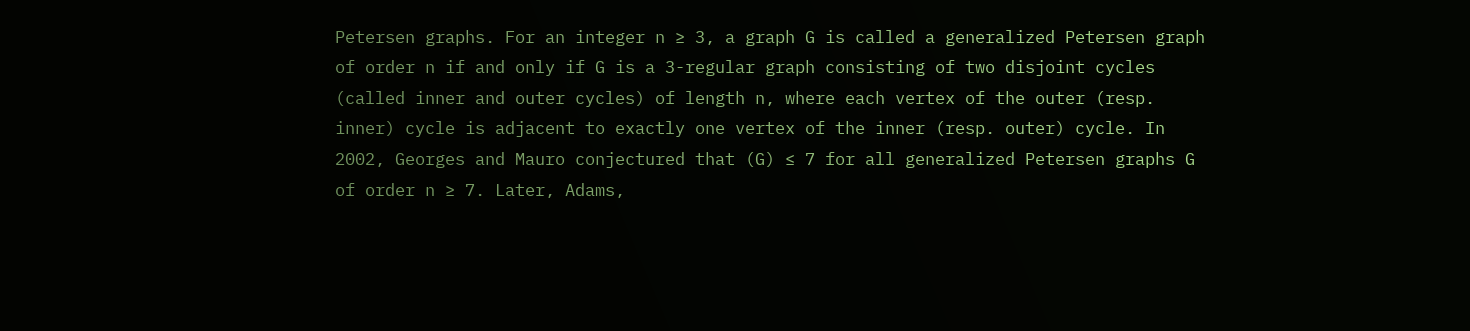Petersen graphs. For an integer n ≥ 3, a graph G is called a generalized Petersen graph of order n if and only if G is a 3-regular graph consisting of two disjoint cycles (called inner and outer cycles) of length n, where each vertex of the outer (resp. inner) cycle is adjacent to exactly one vertex of the inner (resp. outer) cycle. In 2002, Georges and Mauro conjectured that (G) ≤ 7 for all generalized Petersen graphs G of order n ≥ 7. Later, Adams,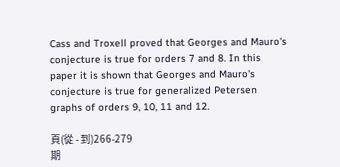Cass and Troxell proved that Georges and Mauro's conjecture is true for orders 7 and 8. In this paper it is shown that Georges and Mauro's conjecture is true for generalized Petersen graphs of orders 9, 10, 11 and 12.

頁(從 - 到)266-279
期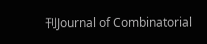刊Journal of Combinatorial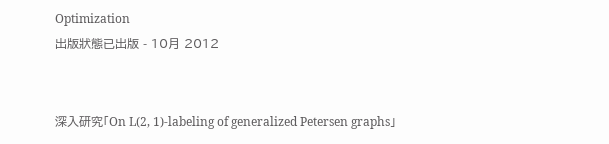Optimization
出版狀態已出版 - 10月 2012


深入研究「On L(2, 1)-labeling of generalized Petersen graphs」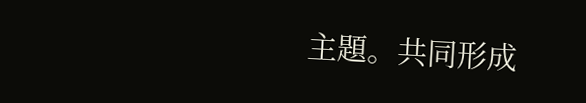主題。共同形成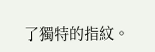了獨特的指紋。